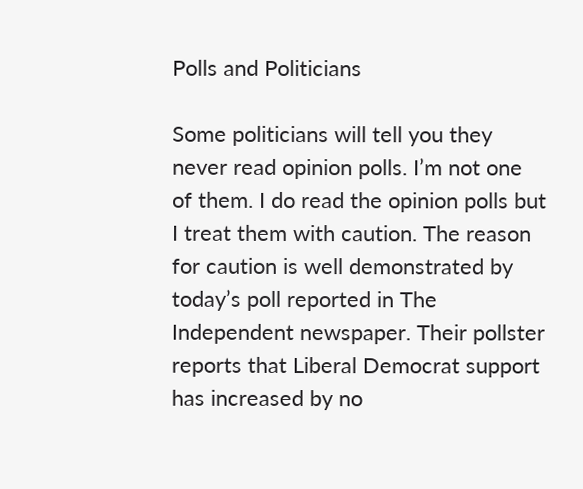Polls and Politicians

Some politicians will tell you they never read opinion polls. I’m not one of them. I do read the opinion polls but I treat them with caution. The reason for caution is well demonstrated by today’s poll reported in The Independent newspaper. Their pollster reports that Liberal Democrat support has increased by no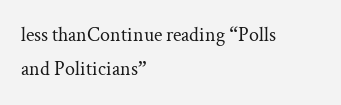less thanContinue reading “Polls and Politicians”